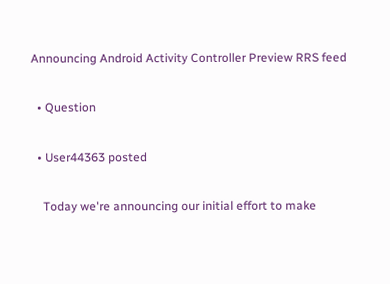Announcing Android Activity Controller Preview RRS feed

  • Question

  • User44363 posted

    Today we're announcing our initial effort to make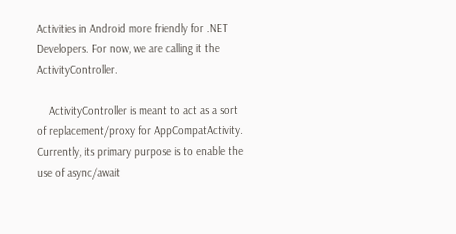Activities in Android more friendly for .NET Developers. For now, we are calling it the ActivityController.

    ActivityController is meant to act as a sort of replacement/proxy for AppCompatActivity. Currently, its primary purpose is to enable the use of async/await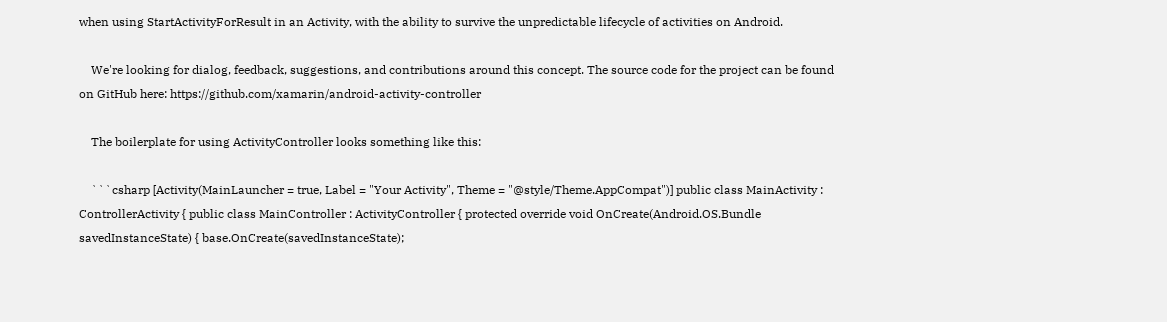when using StartActivityForResult in an Activity, with the ability to survive the unpredictable lifecycle of activities on Android.

    We're looking for dialog, feedback, suggestions, and contributions around this concept. The source code for the project can be found on GitHub here: https://github.com/xamarin/android-activity-controller

    The boilerplate for using ActivityController looks something like this:

    ```csharp [Activity(MainLauncher = true, Label = "Your Activity", Theme = "@style/Theme.AppCompat")] public class MainActivity : ControllerActivity { public class MainController : ActivityController { protected override void OnCreate(Android.OS.Bundle savedInstanceState) { base.OnCreate(savedInstanceState);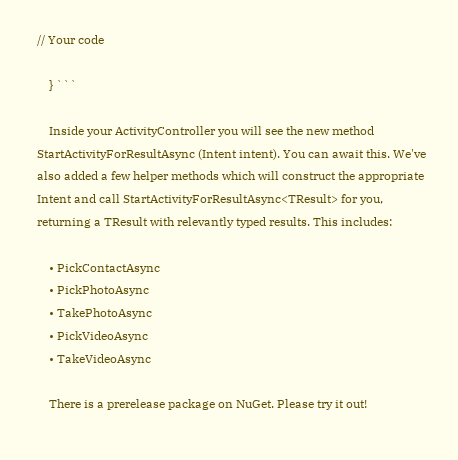// Your code

    } ```

    Inside your ActivityController you will see the new method StartActivityForResultAsync (Intent intent). You can await this. We've also added a few helper methods which will construct the appropriate Intent and call StartActivityForResultAsync<TResult> for you, returning a TResult with relevantly typed results. This includes:

    • PickContactAsync
    • PickPhotoAsync
    • TakePhotoAsync
    • PickVideoAsync
    • TakeVideoAsync

    There is a prerelease package on NuGet. Please try it out!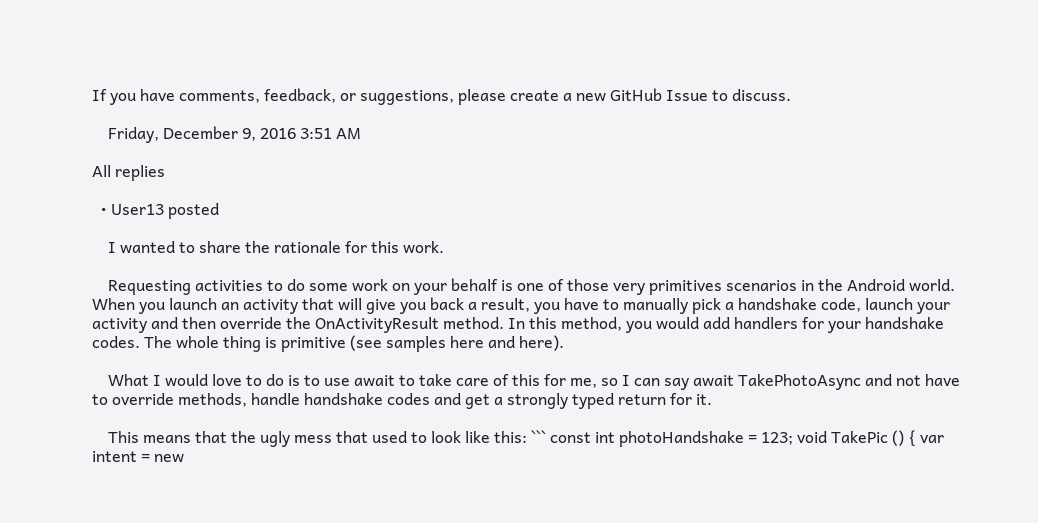If you have comments, feedback, or suggestions, please create a new GitHub Issue to discuss.

    Friday, December 9, 2016 3:51 AM

All replies

  • User13 posted

    I wanted to share the rationale for this work.

    Requesting activities to do some work on your behalf is one of those very primitives scenarios in the Android world. When you launch an activity that will give you back a result, you have to manually pick a handshake code, launch your activity and then override the OnActivityResult method. In this method, you would add handlers for your handshake codes. The whole thing is primitive (see samples here and here).

    What I would love to do is to use await to take care of this for me, so I can say await TakePhotoAsync and not have to override methods, handle handshake codes and get a strongly typed return for it.

    This means that the ugly mess that used to look like this: ``` const int photoHandshake = 123; void TakePic () { var intent = new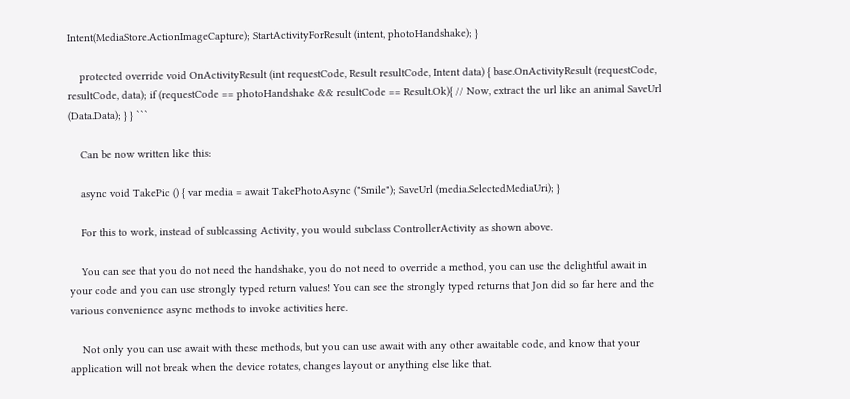Intent(MediaStore.ActionImageCapture); StartActivityForResult (intent, photoHandshake); }

    protected override void OnActivityResult (int requestCode, Result resultCode, Intent data) { base.OnActivityResult (requestCode, resultCode, data); if (requestCode == photoHandshake && resultCode == Result.Ok){ // Now, extract the url like an animal SaveUrl (Data.Data); } } ```

    Can be now written like this:

    async void TakePic () { var media = await TakePhotoAsync ("Smile"); SaveUrl (media.SelectedMediaUri); }

    For this to work, instead of sublcassing Activity, you would subclass ControllerActivity as shown above.

    You can see that you do not need the handshake, you do not need to override a method, you can use the delightful await in your code and you can use strongly typed return values! You can see the strongly typed returns that Jon did so far here and the various convenience async methods to invoke activities here.

    Not only you can use await with these methods, but you can use await with any other awaitable code, and know that your application will not break when the device rotates, changes layout or anything else like that.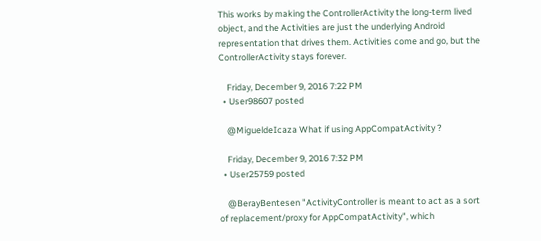This works by making the ControllerActivity the long-term lived object, and the Activities are just the underlying Android representation that drives them. Activities come and go, but the ControllerActivity stays forever.

    Friday, December 9, 2016 7:22 PM
  • User98607 posted

    @MigueldeIcaza What if using AppCompatActivity ?

    Friday, December 9, 2016 7:32 PM
  • User25759 posted

    @BerayBentesen "ActivityController is meant to act as a sort of replacement/proxy for AppCompatActivity", which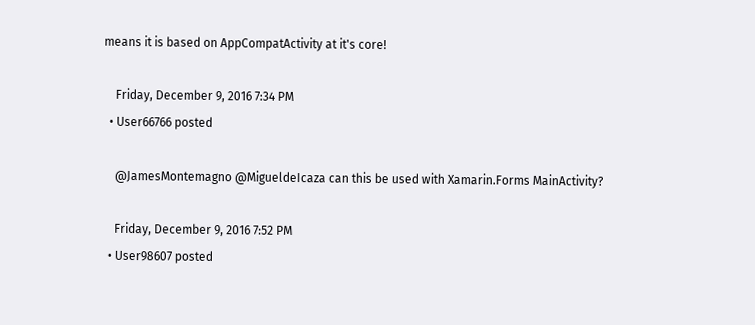means it is based on AppCompatActivity at it's core!

    Friday, December 9, 2016 7:34 PM
  • User66766 posted

    @JamesMontemagno @MigueldeIcaza can this be used with Xamarin.Forms MainActivity?

    Friday, December 9, 2016 7:52 PM
  • User98607 posted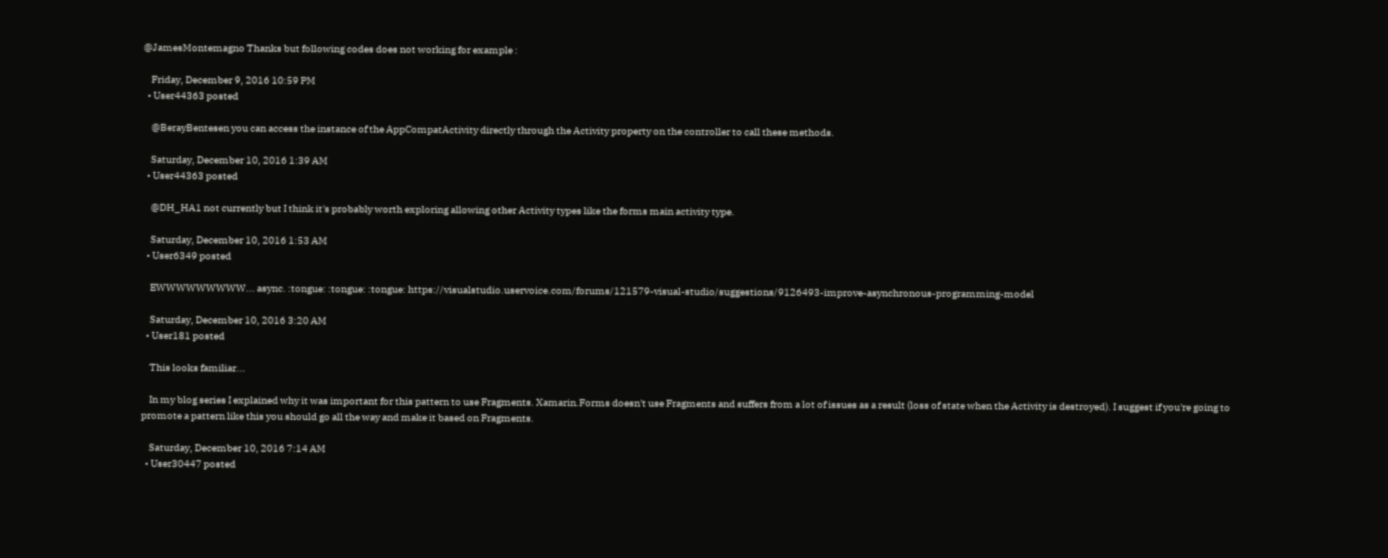@JamesMontemagno Thanks but following codes does not working for example :

    Friday, December 9, 2016 10:59 PM
  • User44363 posted

    @BerayBentesen you can access the instance of the AppCompatActivity directly through the Activity property on the controller to call these methods.

    Saturday, December 10, 2016 1:39 AM
  • User44363 posted

    @DH_HA1 not currently but I think it's probably worth exploring allowing other Activity types like the forms main activity type.

    Saturday, December 10, 2016 1:53 AM
  • User6349 posted

    EWWWWWWWWW... async. :tongue: :tongue: :tongue: https://visualstudio.uservoice.com/forums/121579-visual-studio/suggestions/9126493-improve-asynchronous-programming-model

    Saturday, December 10, 2016 3:20 AM
  • User181 posted

    This looks familiar...

    In my blog series I explained why it was important for this pattern to use Fragments. Xamarin.Forms doesn't use Fragments and suffers from a lot of issues as a result (loss of state when the Activity is destroyed). I suggest if you're going to promote a pattern like this you should go all the way and make it based on Fragments.

    Saturday, December 10, 2016 7:14 AM
  • User30447 posted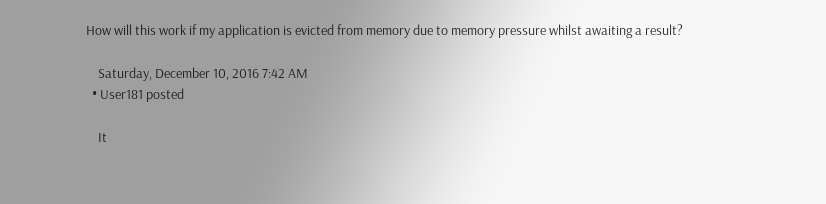How will this work if my application is evicted from memory due to memory pressure whilst awaiting a result?

    Saturday, December 10, 2016 7:42 AM
  • User181 posted

    It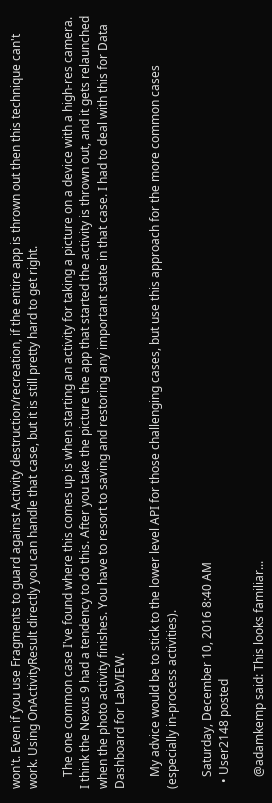won't. Even if you use Fragments to guard against Activity destruction/recreation, if the entire app is thrown out then this technique can't work. Using OnActivityResult directly you can handle that case, but it is still pretty hard to get right.

    The one common case I've found where this comes up is when starting an activity for taking a picture on a device with a high-res camera. I think the Nexus 9 had a tendency to do this. After you take the picture the app that started the activity is thrown out, and it gets relaunched when the photo activity finishes. You have to resort to saving and restoring any important state in that case. I had to deal with this for Data Dashboard for LabVIEW.

    My advice would be to stick to the lower level API for those challenging cases, but use this approach for the more common cases (especially in-process activities).

    Saturday, December 10, 2016 8:40 AM
  • User2148 posted

    @adamkemp said: This looks familiar...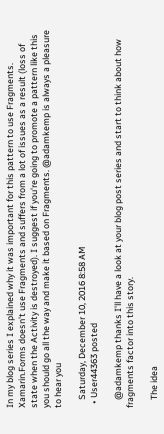In my blog series I explained why it was important for this pattern to use Fragments. Xamarin.Forms doesn't use Fragments and suffers from a lot of issues as a result (loss of state when the Activity is destroyed). I suggest if you're going to promote a pattern like this you should go all the way and make it based on Fragments. @adamkemp is always a pleasure to hear you

    Saturday, December 10, 2016 8:58 AM
  • User44363 posted

    @adamkemp thanks I'll have a look at your blog post series and start to think about how fragments factor into this story.

    The idea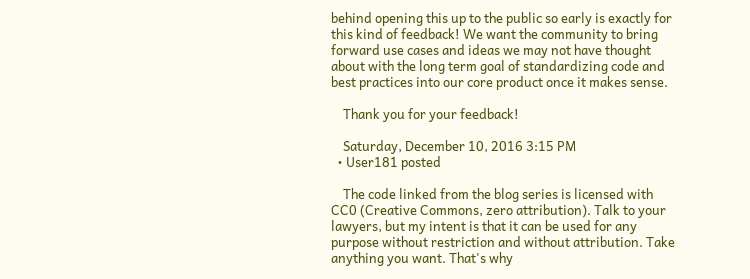behind opening this up to the public so early is exactly for this kind of feedback! We want the community to bring forward use cases and ideas we may not have thought about with the long term goal of standardizing code and best practices into our core product once it makes sense.

    Thank you for your feedback!

    Saturday, December 10, 2016 3:15 PM
  • User181 posted

    The code linked from the blog series is licensed with CC0 (Creative Commons, zero attribution). Talk to your lawyers, but my intent is that it can be used for any purpose without restriction and without attribution. Take anything you want. That's why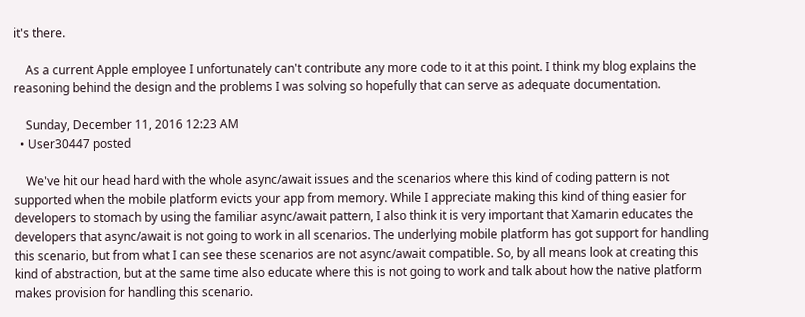it's there.

    As a current Apple employee I unfortunately can't contribute any more code to it at this point. I think my blog explains the reasoning behind the design and the problems I was solving so hopefully that can serve as adequate documentation.

    Sunday, December 11, 2016 12:23 AM
  • User30447 posted

    We've hit our head hard with the whole async/await issues and the scenarios where this kind of coding pattern is not supported when the mobile platform evicts your app from memory. While I appreciate making this kind of thing easier for developers to stomach by using the familiar async/await pattern, I also think it is very important that Xamarin educates the developers that async/await is not going to work in all scenarios. The underlying mobile platform has got support for handling this scenario, but from what I can see these scenarios are not async/await compatible. So, by all means look at creating this kind of abstraction, but at the same time also educate where this is not going to work and talk about how the native platform makes provision for handling this scenario.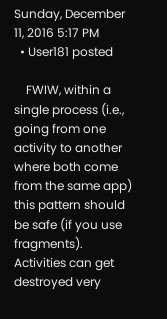Sunday, December 11, 2016 5:17 PM
  • User181 posted

    FWIW, within a single process (i.e., going from one activity to another where both come from the same app) this pattern should be safe (if you use fragments). Activities can get destroyed very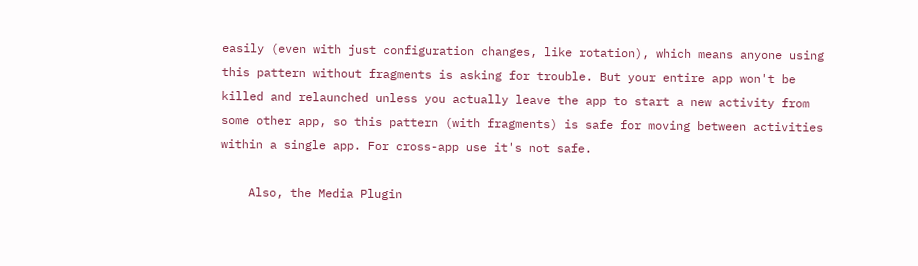easily (even with just configuration changes, like rotation), which means anyone using this pattern without fragments is asking for trouble. But your entire app won't be killed and relaunched unless you actually leave the app to start a new activity from some other app, so this pattern (with fragments) is safe for moving between activities within a single app. For cross-app use it's not safe.

    Also, the Media Plugin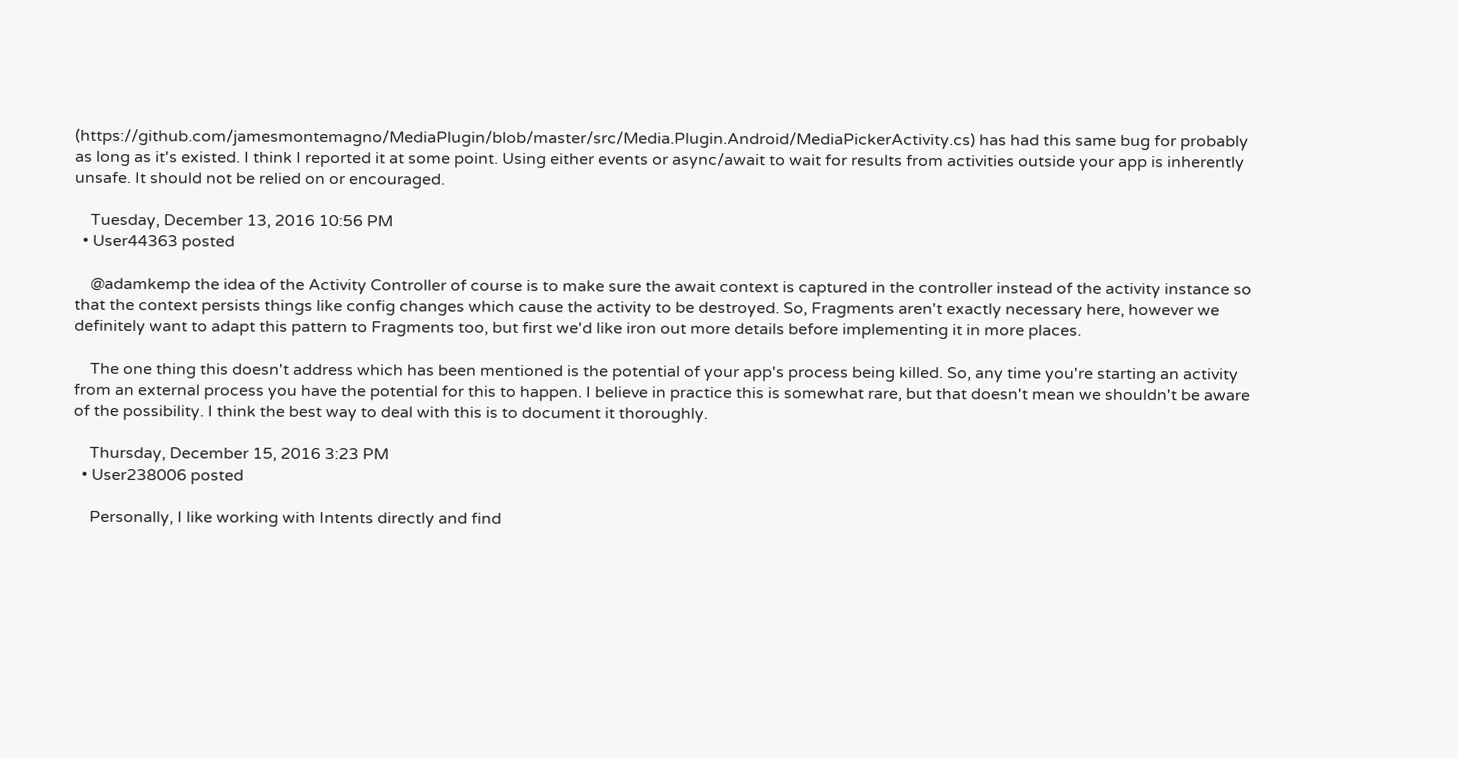(https://github.com/jamesmontemagno/MediaPlugin/blob/master/src/Media.Plugin.Android/MediaPickerActivity.cs) has had this same bug for probably as long as it's existed. I think I reported it at some point. Using either events or async/await to wait for results from activities outside your app is inherently unsafe. It should not be relied on or encouraged.

    Tuesday, December 13, 2016 10:56 PM
  • User44363 posted

    @adamkemp the idea of the Activity Controller of course is to make sure the await context is captured in the controller instead of the activity instance so that the context persists things like config changes which cause the activity to be destroyed. So, Fragments aren't exactly necessary here, however we definitely want to adapt this pattern to Fragments too, but first we'd like iron out more details before implementing it in more places.

    The one thing this doesn't address which has been mentioned is the potential of your app's process being killed. So, any time you're starting an activity from an external process you have the potential for this to happen. I believe in practice this is somewhat rare, but that doesn't mean we shouldn't be aware of the possibility. I think the best way to deal with this is to document it thoroughly.

    Thursday, December 15, 2016 3:23 PM
  • User238006 posted

    Personally, I like working with Intents directly and find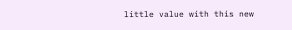little value with this new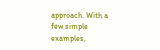approach. With a few simple examples,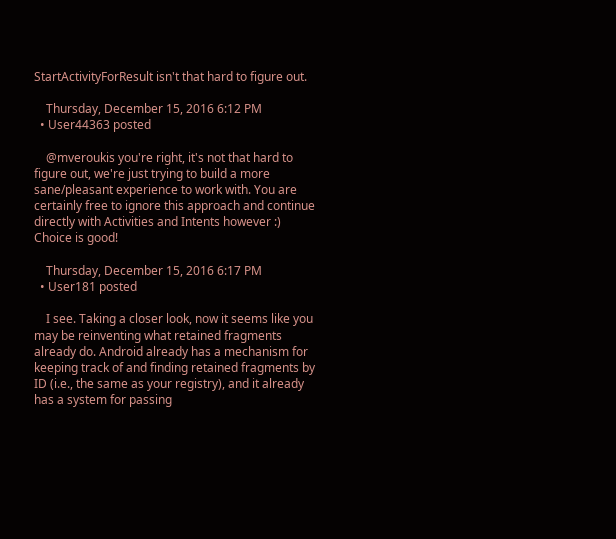StartActivityForResult isn't that hard to figure out.

    Thursday, December 15, 2016 6:12 PM
  • User44363 posted

    @mveroukis you're right, it's not that hard to figure out, we're just trying to build a more sane/pleasant experience to work with. You are certainly free to ignore this approach and continue directly with Activities and Intents however :) Choice is good!

    Thursday, December 15, 2016 6:17 PM
  • User181 posted

    I see. Taking a closer look, now it seems like you may be reinventing what retained fragments already do. Android already has a mechanism for keeping track of and finding retained fragments by ID (i.e., the same as your registry), and it already has a system for passing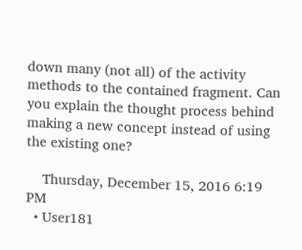down many (not all) of the activity methods to the contained fragment. Can you explain the thought process behind making a new concept instead of using the existing one?

    Thursday, December 15, 2016 6:19 PM
  • User181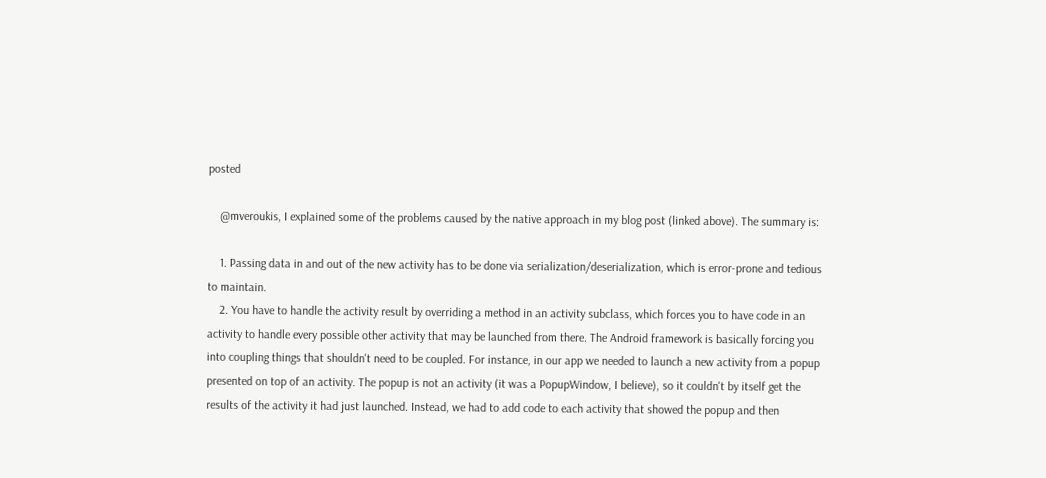posted

    @mveroukis, I explained some of the problems caused by the native approach in my blog post (linked above). The summary is:

    1. Passing data in and out of the new activity has to be done via serialization/deserialization, which is error-prone and tedious to maintain.
    2. You have to handle the activity result by overriding a method in an activity subclass, which forces you to have code in an activity to handle every possible other activity that may be launched from there. The Android framework is basically forcing you into coupling things that shouldn't need to be coupled. For instance, in our app we needed to launch a new activity from a popup presented on top of an activity. The popup is not an activity (it was a PopupWindow, I believe), so it couldn't by itself get the results of the activity it had just launched. Instead, we had to add code to each activity that showed the popup and then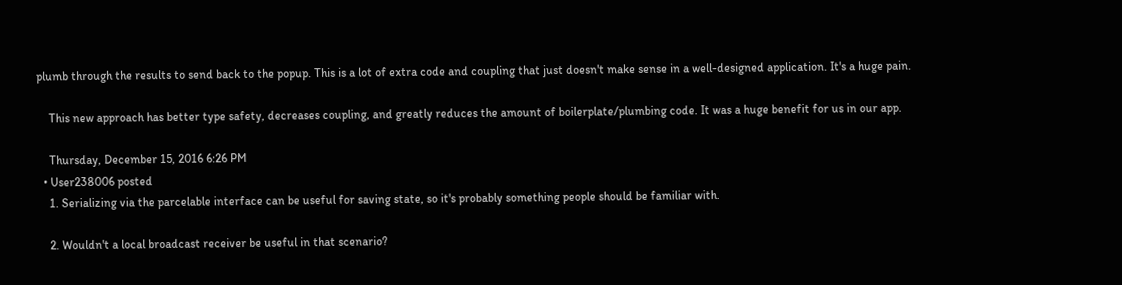plumb through the results to send back to the popup. This is a lot of extra code and coupling that just doesn't make sense in a well-designed application. It's a huge pain.

    This new approach has better type safety, decreases coupling, and greatly reduces the amount of boilerplate/plumbing code. It was a huge benefit for us in our app.

    Thursday, December 15, 2016 6:26 PM
  • User238006 posted
    1. Serializing via the parcelable interface can be useful for saving state, so it's probably something people should be familiar with.

    2. Wouldn't a local broadcast receiver be useful in that scenario?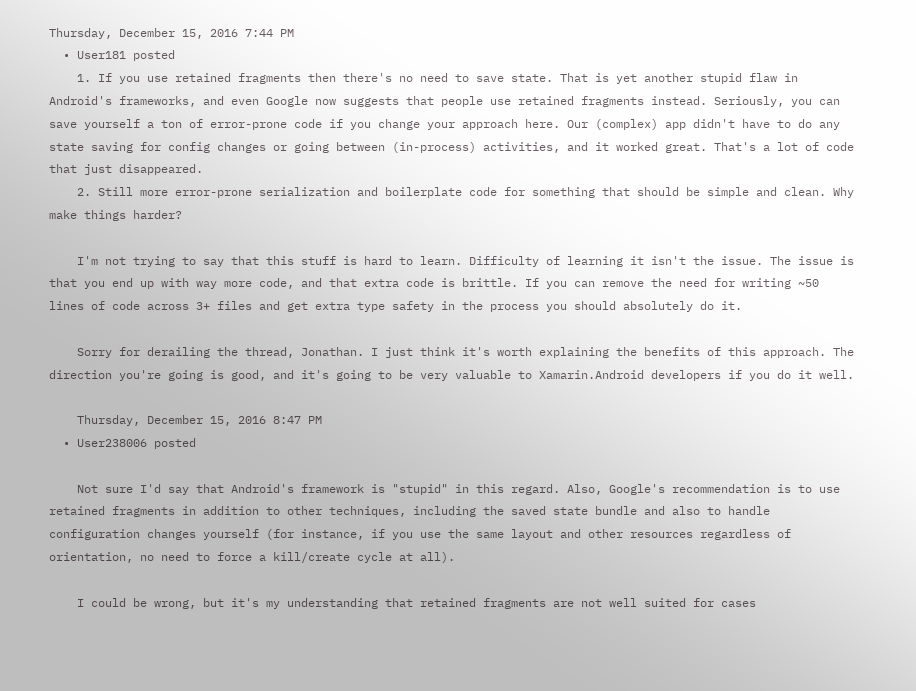Thursday, December 15, 2016 7:44 PM
  • User181 posted
    1. If you use retained fragments then there's no need to save state. That is yet another stupid flaw in Android's frameworks, and even Google now suggests that people use retained fragments instead. Seriously, you can save yourself a ton of error-prone code if you change your approach here. Our (complex) app didn't have to do any state saving for config changes or going between (in-process) activities, and it worked great. That's a lot of code that just disappeared.
    2. Still more error-prone serialization and boilerplate code for something that should be simple and clean. Why make things harder?

    I'm not trying to say that this stuff is hard to learn. Difficulty of learning it isn't the issue. The issue is that you end up with way more code, and that extra code is brittle. If you can remove the need for writing ~50 lines of code across 3+ files and get extra type safety in the process you should absolutely do it.

    Sorry for derailing the thread, Jonathan. I just think it's worth explaining the benefits of this approach. The direction you're going is good, and it's going to be very valuable to Xamarin.Android developers if you do it well.

    Thursday, December 15, 2016 8:47 PM
  • User238006 posted

    Not sure I'd say that Android's framework is "stupid" in this regard. Also, Google's recommendation is to use retained fragments in addition to other techniques, including the saved state bundle and also to handle configuration changes yourself (for instance, if you use the same layout and other resources regardless of orientation, no need to force a kill/create cycle at all).

    I could be wrong, but it's my understanding that retained fragments are not well suited for cases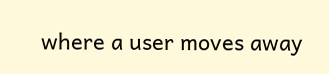where a user moves away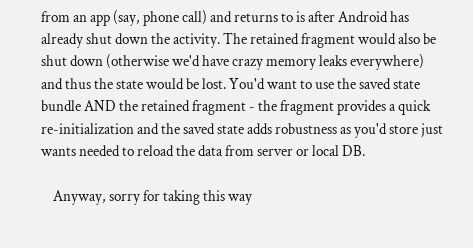from an app (say, phone call) and returns to is after Android has already shut down the activity. The retained fragment would also be shut down (otherwise we'd have crazy memory leaks everywhere) and thus the state would be lost. You'd want to use the saved state bundle AND the retained fragment - the fragment provides a quick re-initialization and the saved state adds robustness as you'd store just wants needed to reload the data from server or local DB.

    Anyway, sorry for taking this way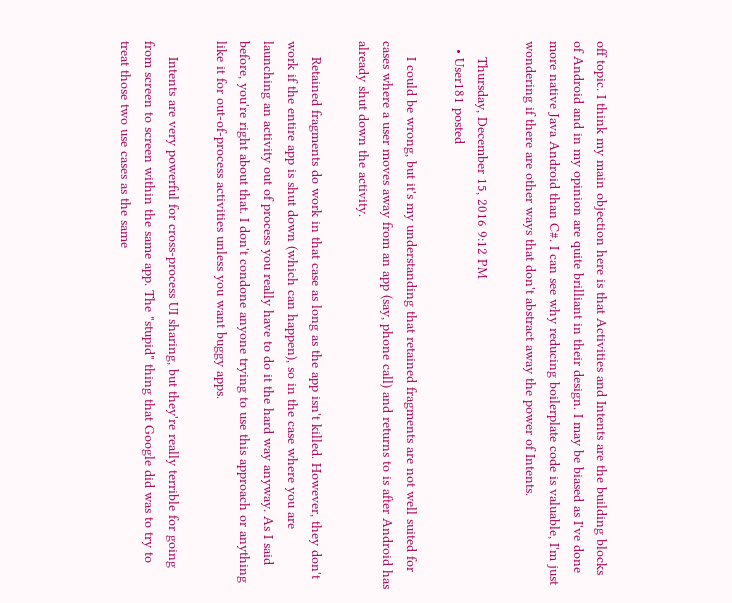off topic. I think my main objection here is that Activities and Intents are the building blocks of Android and in my opinion are quite brilliant in their design. I may be biased as I've done more native Java Android than C#. I can see why reducing boilerplate code is valuable, I'm just wondering if there are other ways that don't abstract away the power of Intents.

    Thursday, December 15, 2016 9:12 PM
  • User181 posted

    I could be wrong, but it's my understanding that retained fragments are not well suited for cases where a user moves away from an app (say, phone call) and returns to is after Android has already shut down the activity.

    Retained fragments do work in that case as long as the app isn't killed. However, they don't work if the entire app is shut down (which can happen), so in the case where you are launching an activity out of process you really have to do it the hard way anyway. As I said before, you're right about that. I don't condone anyone trying to use this approach or anything like it for out-of-process activities unless you want buggy apps.

    Intents are very powerful for cross-process UI sharing, but they're really terrible for going from screen to screen within the same app. The "stupid" thing that Google did was to try to treat those two use cases as the same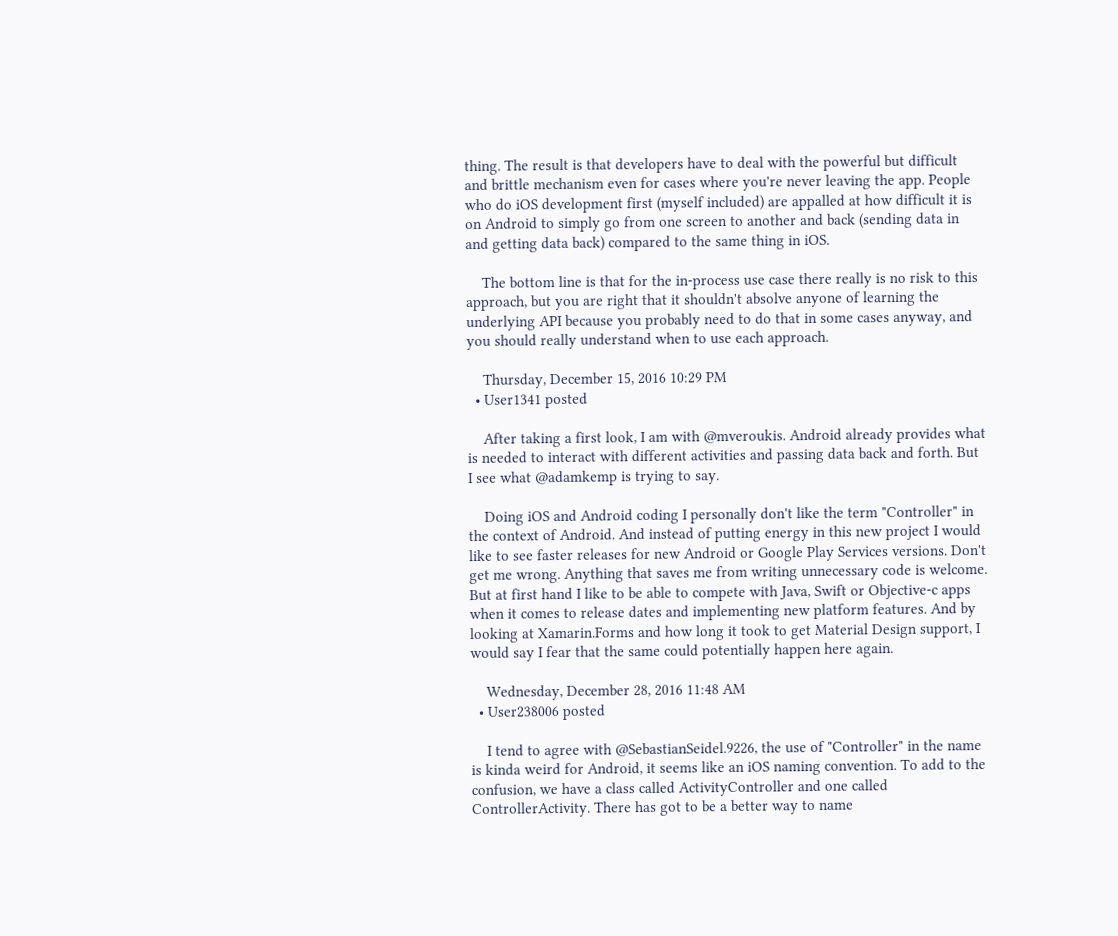thing. The result is that developers have to deal with the powerful but difficult and brittle mechanism even for cases where you're never leaving the app. People who do iOS development first (myself included) are appalled at how difficult it is on Android to simply go from one screen to another and back (sending data in and getting data back) compared to the same thing in iOS.

    The bottom line is that for the in-process use case there really is no risk to this approach, but you are right that it shouldn't absolve anyone of learning the underlying API because you probably need to do that in some cases anyway, and you should really understand when to use each approach.

    Thursday, December 15, 2016 10:29 PM
  • User1341 posted

    After taking a first look, I am with @mveroukis. Android already provides what is needed to interact with different activities and passing data back and forth. But I see what @adamkemp is trying to say.

    Doing iOS and Android coding I personally don't like the term "Controller" in the context of Android. And instead of putting energy in this new project I would like to see faster releases for new Android or Google Play Services versions. Don't get me wrong. Anything that saves me from writing unnecessary code is welcome. But at first hand I like to be able to compete with Java, Swift or Objective-c apps when it comes to release dates and implementing new platform features. And by looking at Xamarin.Forms and how long it took to get Material Design support, I would say I fear that the same could potentially happen here again.

    Wednesday, December 28, 2016 11:48 AM
  • User238006 posted

    I tend to agree with @SebastianSeidel.9226, the use of "Controller" in the name is kinda weird for Android, it seems like an iOS naming convention. To add to the confusion, we have a class called ActivityController and one called ControllerActivity. There has got to be a better way to name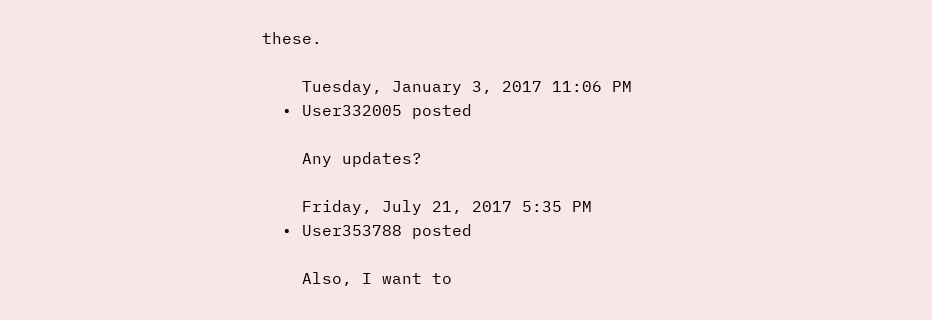these.

    Tuesday, January 3, 2017 11:06 PM
  • User332005 posted

    Any updates?

    Friday, July 21, 2017 5:35 PM
  • User353788 posted

    Also, I want to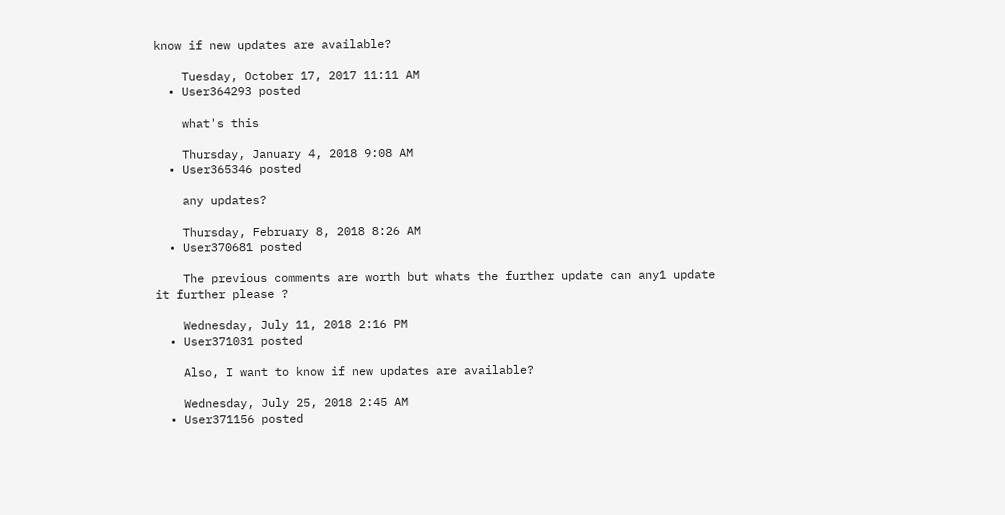know if new updates are available?

    Tuesday, October 17, 2017 11:11 AM
  • User364293 posted

    what's this

    Thursday, January 4, 2018 9:08 AM
  • User365346 posted

    any updates?

    Thursday, February 8, 2018 8:26 AM
  • User370681 posted

    The previous comments are worth but whats the further update can any1 update it further please ?

    Wednesday, July 11, 2018 2:16 PM
  • User371031 posted

    Also, I want to know if new updates are available?

    Wednesday, July 25, 2018 2:45 AM
  • User371156 posted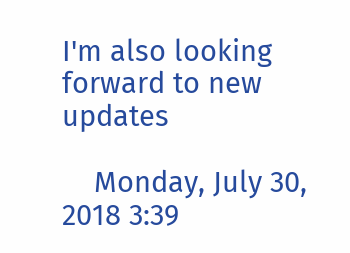I'm also looking forward to new updates

    Monday, July 30, 2018 3:39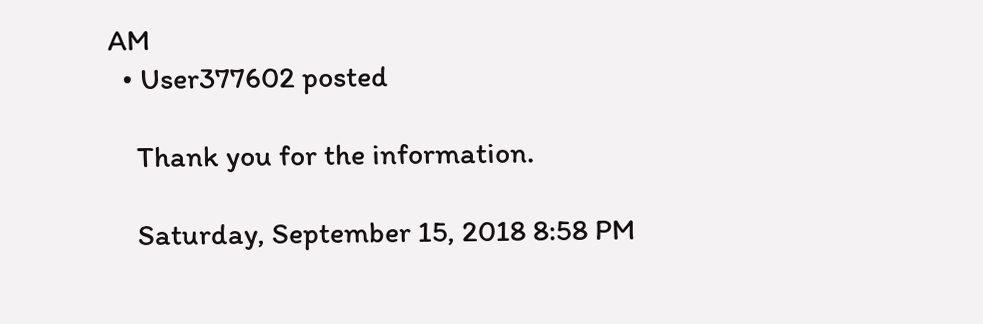AM
  • User377602 posted

    Thank you for the information.

    Saturday, September 15, 2018 8:58 PM